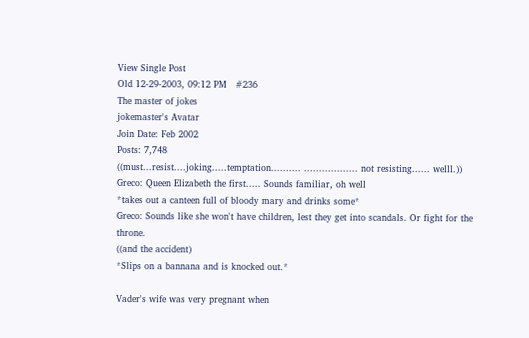View Single Post
Old 12-29-2003, 09:12 PM   #236
The master of jokes
jokemaster's Avatar
Join Date: Feb 2002
Posts: 7,748
((must...resist....joking.....temptation.......... .................. not resisting...... welll.))
Greco: Queen Elizabeth the first..... Sounds familiar, oh well
*takes out a canteen full of bloody mary and drinks some*
Greco: Sounds like she won't have children, lest they get into scandals. Or fight for the throne.
((and the accident)
*Slips on a bannana and is knocked out.*

Vader's wife was very pregnant when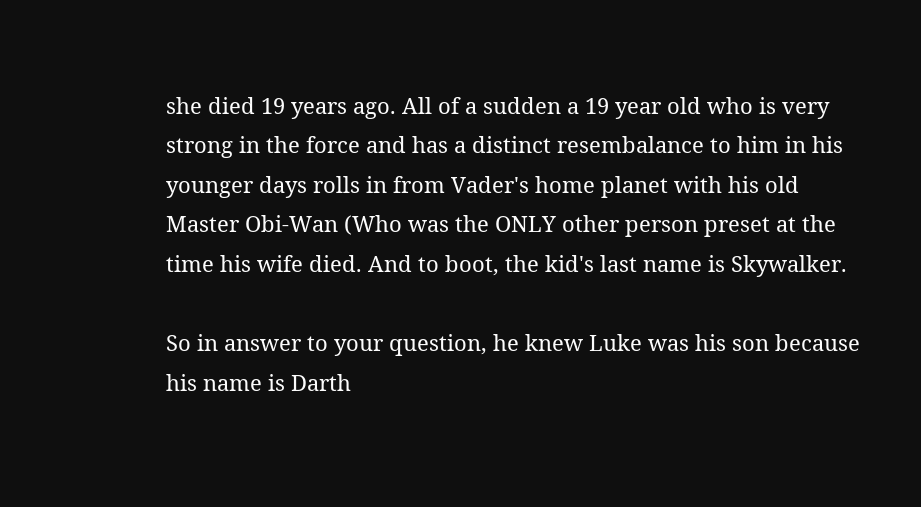she died 19 years ago. All of a sudden a 19 year old who is very strong in the force and has a distinct resembalance to him in his younger days rolls in from Vader's home planet with his old Master Obi-Wan (Who was the ONLY other person preset at the time his wife died. And to boot, the kid's last name is Skywalker.

So in answer to your question, he knew Luke was his son because his name is Darth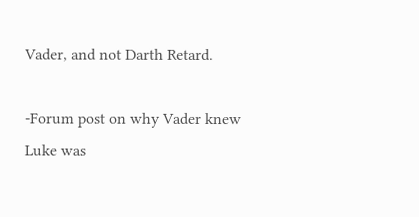Vader, and not Darth Retard.

-Forum post on why Vader knew Luke was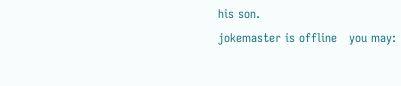his son.
jokemaster is offline   you may: